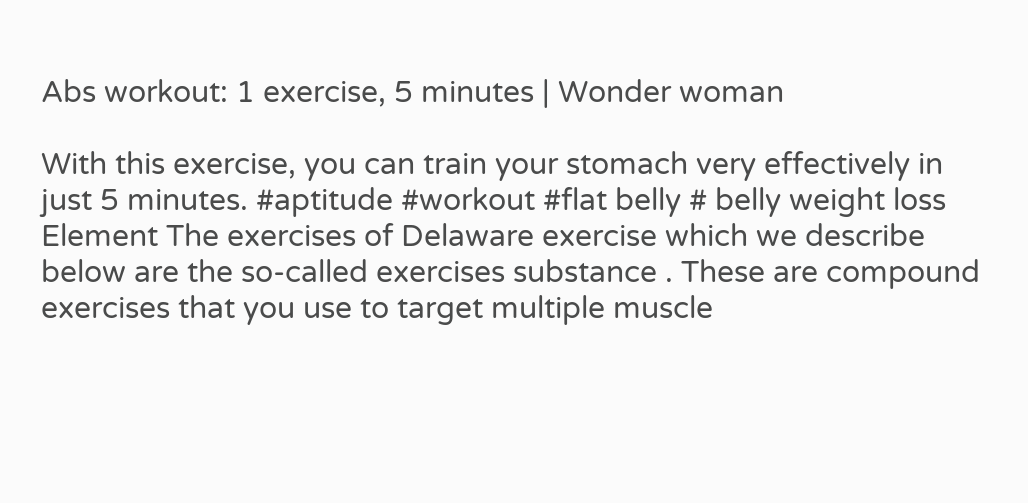Abs workout: 1 exercise, 5 minutes | Wonder woman

With this exercise, you can train your stomach very effectively in just 5 minutes. #aptitude #workout #flat belly # belly weight loss Element The exercises of Delaware exercise which we describe below are the so-called exercises substance . These are compound exercises that you use to target multiple muscle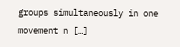groups simultaneously in one movement n […]